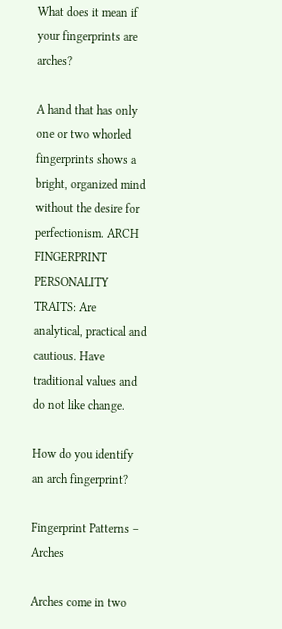What does it mean if your fingerprints are arches?

A hand that has only one or two whorled fingerprints shows a bright, organized mind without the desire for perfectionism. ARCH FINGERPRINT PERSONALITY TRAITS: Are analytical, practical and cautious. Have traditional values and do not like change.

How do you identify an arch fingerprint?

Fingerprint Patterns – Arches

Arches come in two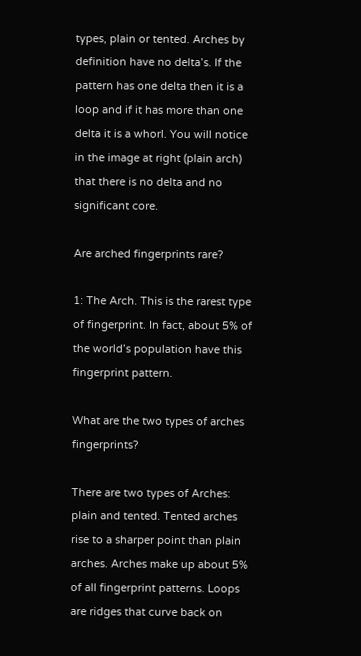types, plain or tented. Arches by definition have no delta’s. If the pattern has one delta then it is a loop and if it has more than one delta it is a whorl. You will notice in the image at right (plain arch) that there is no delta and no significant core.

Are arched fingerprints rare?

1: The Arch. This is the rarest type of fingerprint. In fact, about 5% of the world’s population have this fingerprint pattern.

What are the two types of arches fingerprints?

There are two types of Arches:
plain and tented. Tented arches rise to a sharper point than plain arches. Arches make up about 5% of all fingerprint patterns. Loops are ridges that curve back on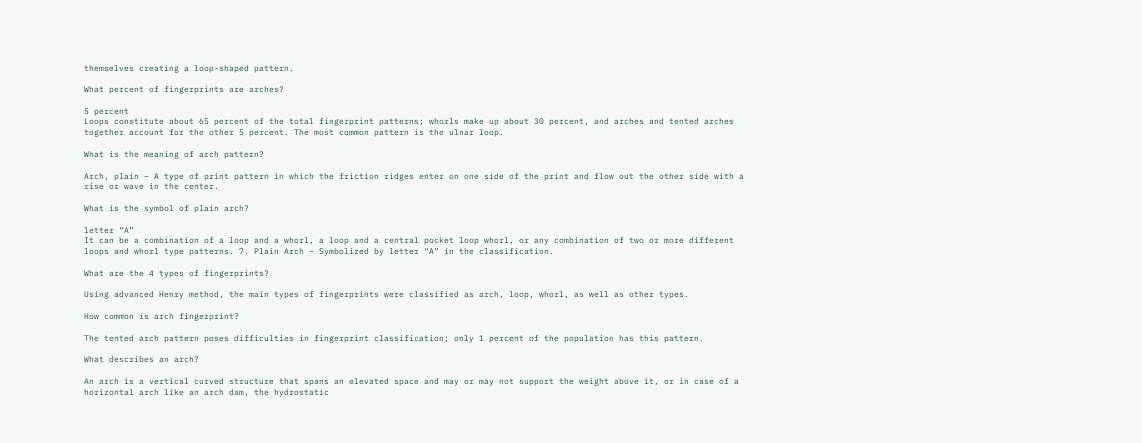themselves creating a loop-shaped pattern.

What percent of fingerprints are arches?

5 percent
Loops constitute about 65 percent of the total fingerprint patterns; whorls make up about 30 percent, and arches and tented arches together account for the other 5 percent. The most common pattern is the ulnar loop.

What is the meaning of arch pattern?

Arch, plain – A type of print pattern in which the friction ridges enter on one side of the print and flow out the other side with a rise or wave in the center.

What is the symbol of plain arch?

letter “A”
It can be a combination of a loop and a whorl, a loop and a central pocket loop whorl, or any combination of two or more different loops and whorl type patterns. 7. Plain Arch – Symbolized by letter “A” in the classification.

What are the 4 types of fingerprints?

Using advanced Henry method, the main types of fingerprints were classified as arch, loop, whorl, as well as other types.

How common is arch fingerprint?

The tented arch pattern poses difficulties in fingerprint classification; only 1 percent of the population has this pattern.

What describes an arch?

An arch is a vertical curved structure that spans an elevated space and may or may not support the weight above it, or in case of a horizontal arch like an arch dam, the hydrostatic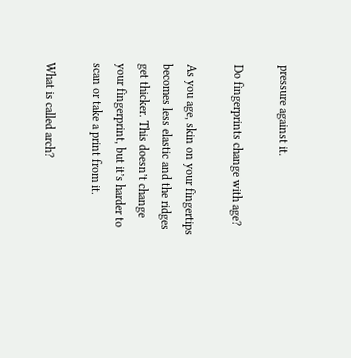pressure against it.

Do fingerprints change with age?

As you age, skin on your fingertips becomes less elastic and the ridges get thicker. This doesn’t change your fingerprint, but it’s harder to scan or take a print from it.

What is called arch?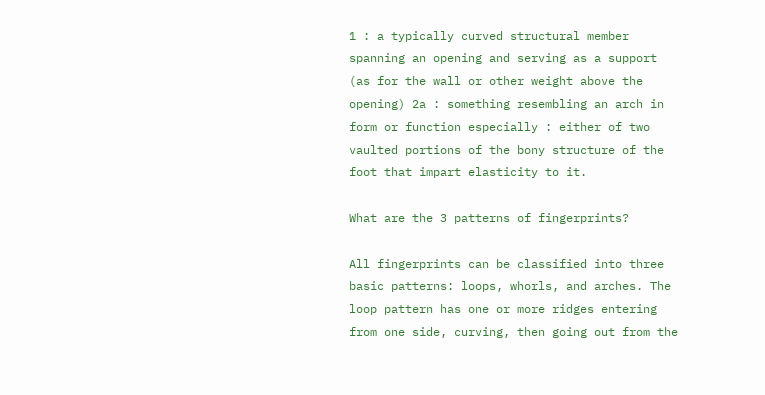1 : a typically curved structural member spanning an opening and serving as a support (as for the wall or other weight above the opening) 2a : something resembling an arch in form or function especially : either of two vaulted portions of the bony structure of the foot that impart elasticity to it.

What are the 3 patterns of fingerprints?

All fingerprints can be classified into three basic patterns: loops, whorls, and arches. The loop pattern has one or more ridges entering from one side, curving, then going out from the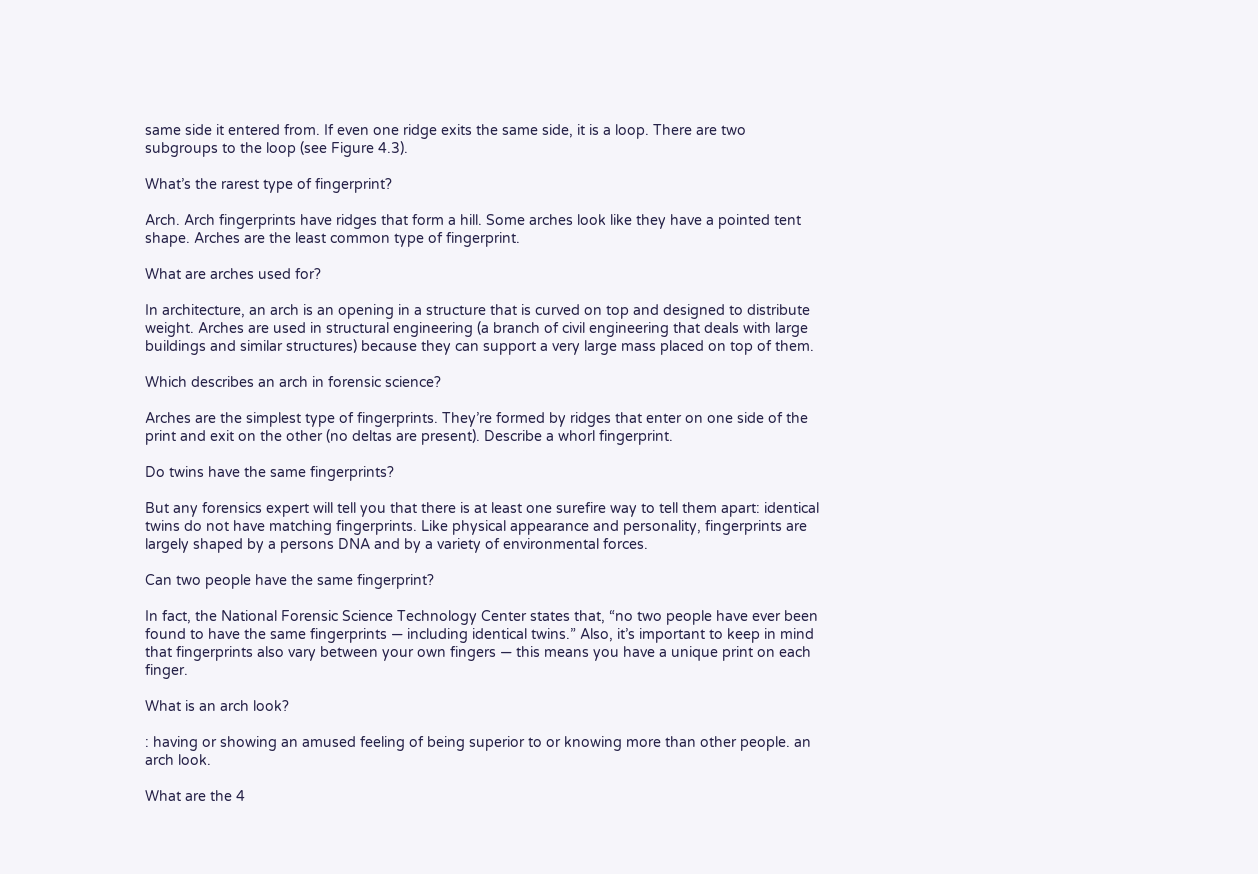same side it entered from. If even one ridge exits the same side, it is a loop. There are two subgroups to the loop (see Figure 4.3).

What’s the rarest type of fingerprint?

Arch. Arch fingerprints have ridges that form a hill. Some arches look like they have a pointed tent shape. Arches are the least common type of fingerprint.

What are arches used for?

In architecture, an arch is an opening in a structure that is curved on top and designed to distribute weight. Arches are used in structural engineering (a branch of civil engineering that deals with large buildings and similar structures) because they can support a very large mass placed on top of them.

Which describes an arch in forensic science?

Arches are the simplest type of fingerprints. They’re formed by ridges that enter on one side of the print and exit on the other (no deltas are present). Describe a whorl fingerprint.

Do twins have the same fingerprints?

But any forensics expert will tell you that there is at least one surefire way to tell them apart: identical twins do not have matching fingerprints. Like physical appearance and personality, fingerprints are largely shaped by a persons DNA and by a variety of environmental forces.

Can two people have the same fingerprint?

In fact, the National Forensic Science Technology Center states that, “no two people have ever been found to have the same fingerprints — including identical twins.” Also, it’s important to keep in mind that fingerprints also vary between your own fingers — this means you have a unique print on each finger.

What is an arch look?

: having or showing an amused feeling of being superior to or knowing more than other people. an arch look.

What are the 4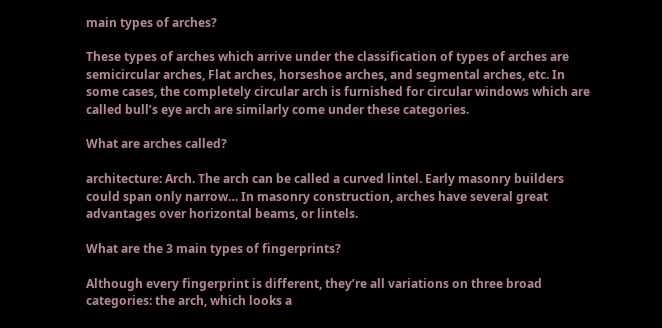main types of arches?

These types of arches which arrive under the classification of types of arches are semicircular arches, Flat arches, horseshoe arches, and segmental arches, etc. In some cases, the completely circular arch is furnished for circular windows which are called bull’s eye arch are similarly come under these categories.

What are arches called?

architecture: Arch. The arch can be called a curved lintel. Early masonry builders could span only narrow… In masonry construction, arches have several great advantages over horizontal beams, or lintels.

What are the 3 main types of fingerprints?

Although every fingerprint is different, they’re all variations on three broad categories: the arch, which looks a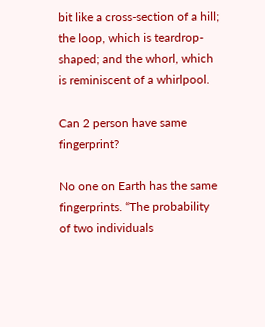bit like a cross-section of a hill; the loop, which is teardrop-shaped; and the whorl, which is reminiscent of a whirlpool.

Can 2 person have same fingerprint?

No one on Earth has the same fingerprints. “The probability of two individuals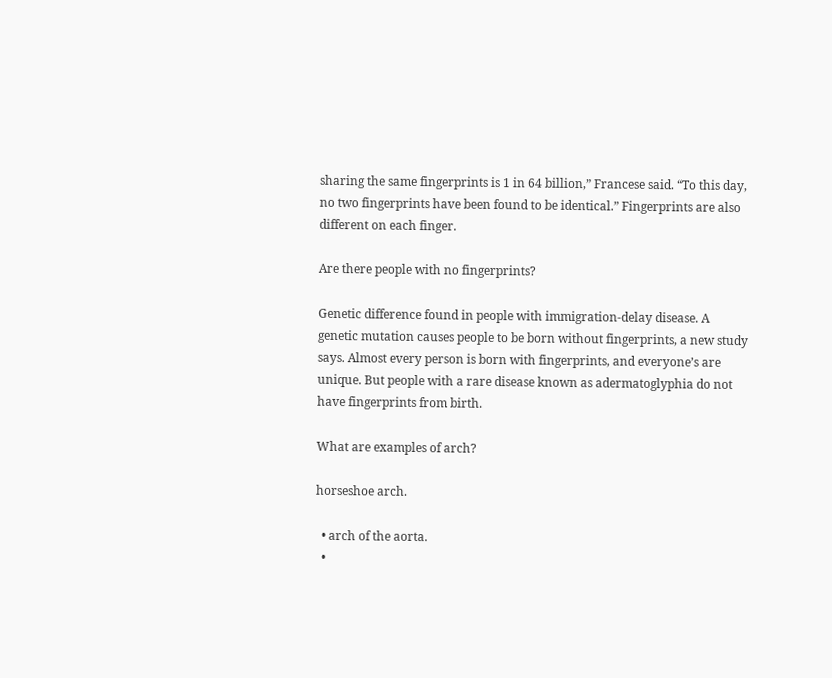sharing the same fingerprints is 1 in 64 billion,” Francese said. “To this day, no two fingerprints have been found to be identical.” Fingerprints are also different on each finger.

Are there people with no fingerprints?

Genetic difference found in people with immigration-delay disease. A genetic mutation causes people to be born without fingerprints, a new study says. Almost every person is born with fingerprints, and everyone’s are unique. But people with a rare disease known as adermatoglyphia do not have fingerprints from birth.

What are examples of arch?

horseshoe arch.

  • arch of the aorta.
  •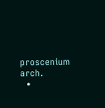proscenium arch.
  •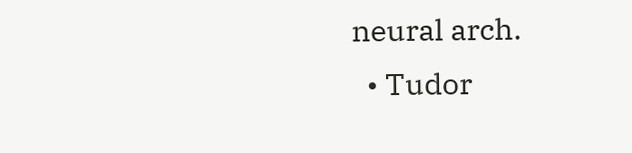neural arch.
  • Tudor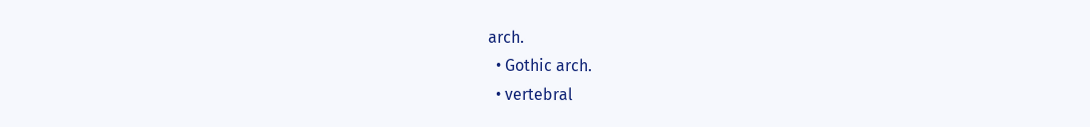arch.
  • Gothic arch.
  • vertebral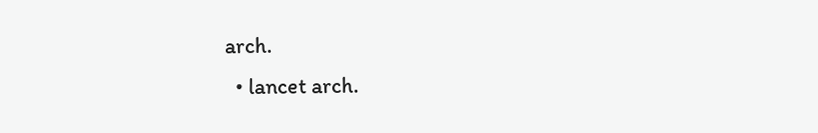arch.
  • lancet arch.